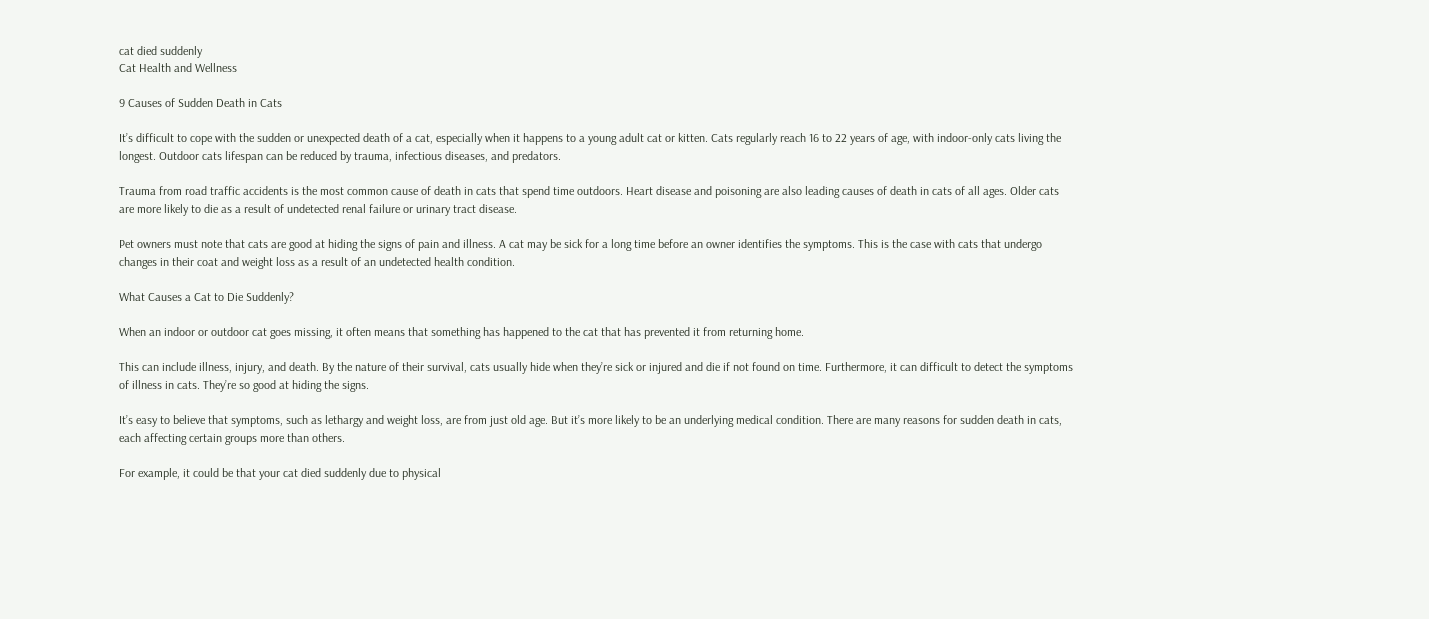cat died suddenly
Cat Health and Wellness

9 Causes of Sudden Death in Cats

It’s difficult to cope with the sudden or unexpected death of a cat, especially when it happens to a young adult cat or kitten. Cats regularly reach 16 to 22 years of age, with indoor-only cats living the longest. Outdoor cats lifespan can be reduced by trauma, infectious diseases, and predators.

Trauma from road traffic accidents is the most common cause of death in cats that spend time outdoors. Heart disease and poisoning are also leading causes of death in cats of all ages. Older cats are more likely to die as a result of undetected renal failure or urinary tract disease.

Pet owners must note that cats are good at hiding the signs of pain and illness. A cat may be sick for a long time before an owner identifies the symptoms. This is the case with cats that undergo changes in their coat and weight loss as a result of an undetected health condition.

What Causes a Cat to Die Suddenly?

When an indoor or outdoor cat goes missing, it often means that something has happened to the cat that has prevented it from returning home.

This can include illness, injury, and death. By the nature of their survival, cats usually hide when they’re sick or injured and die if not found on time. Furthermore, it can difficult to detect the symptoms of illness in cats. They’re so good at hiding the signs.

It’s easy to believe that symptoms, such as lethargy and weight loss, are from just old age. But it’s more likely to be an underlying medical condition. There are many reasons for sudden death in cats, each affecting certain groups more than others.

For example, it could be that your cat died suddenly due to physical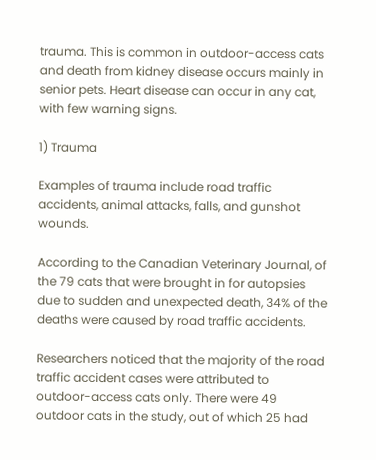trauma. This is common in outdoor-access cats and death from kidney disease occurs mainly in senior pets. Heart disease can occur in any cat, with few warning signs.

1) Trauma

Examples of trauma include road traffic accidents, animal attacks, falls, and gunshot wounds.

According to the Canadian Veterinary Journal, of the 79 cats that were brought in for autopsies due to sudden and unexpected death, 34% of the deaths were caused by road traffic accidents.

Researchers noticed that the majority of the road traffic accident cases were attributed to outdoor-access cats only. There were 49 outdoor cats in the study, out of which 25 had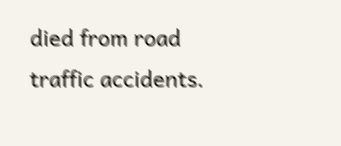died from road traffic accidents.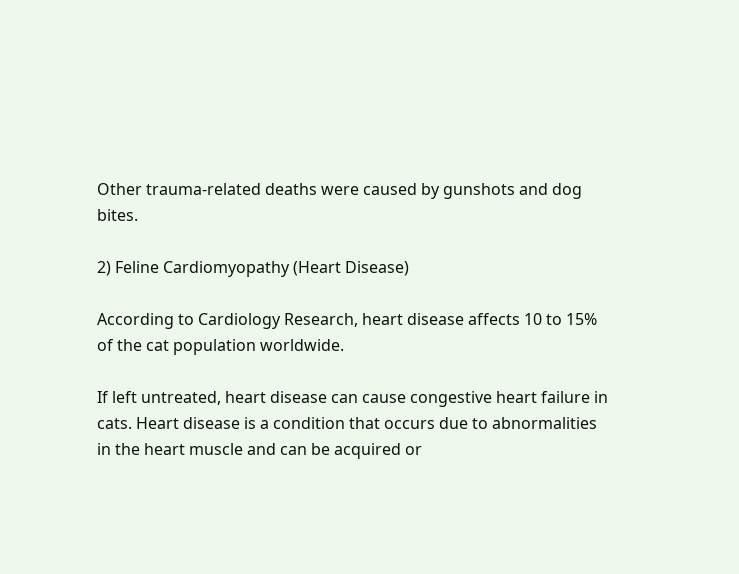Other trauma-related deaths were caused by gunshots and dog bites.

2) Feline Cardiomyopathy (Heart Disease)

According to Cardiology Research, heart disease affects 10 to 15% of the cat population worldwide.

If left untreated, heart disease can cause congestive heart failure in cats. Heart disease is a condition that occurs due to abnormalities in the heart muscle and can be acquired or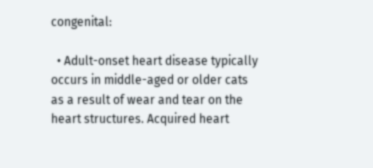congenital:

  • Adult-onset heart disease typically occurs in middle-aged or older cats as a result of wear and tear on the heart structures. Acquired heart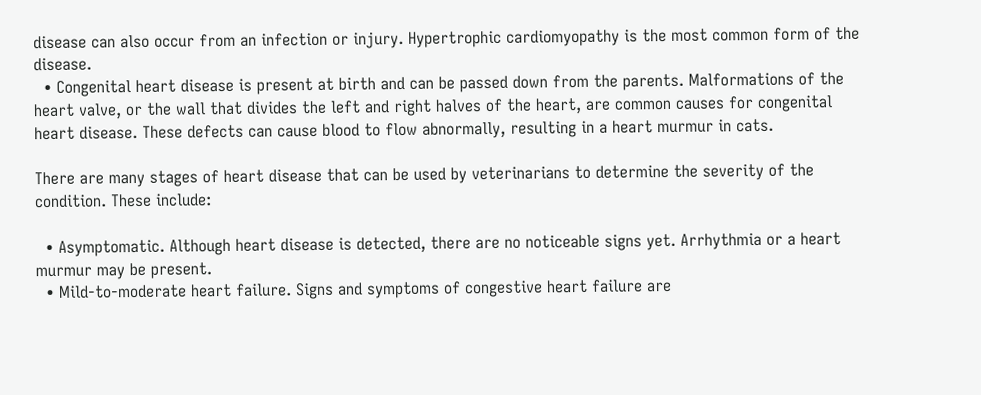disease can also occur from an infection or injury. Hypertrophic cardiomyopathy is the most common form of the disease.
  • Congenital heart disease is present at birth and can be passed down from the parents. Malformations of the heart valve, or the wall that divides the left and right halves of the heart, are common causes for congenital heart disease. These defects can cause blood to flow abnormally, resulting in a heart murmur in cats.

There are many stages of heart disease that can be used by veterinarians to determine the severity of the condition. These include:

  • Asymptomatic. Although heart disease is detected, there are no noticeable signs yet. Arrhythmia or a heart murmur may be present.
  • Mild-to-moderate heart failure. Signs and symptoms of congestive heart failure are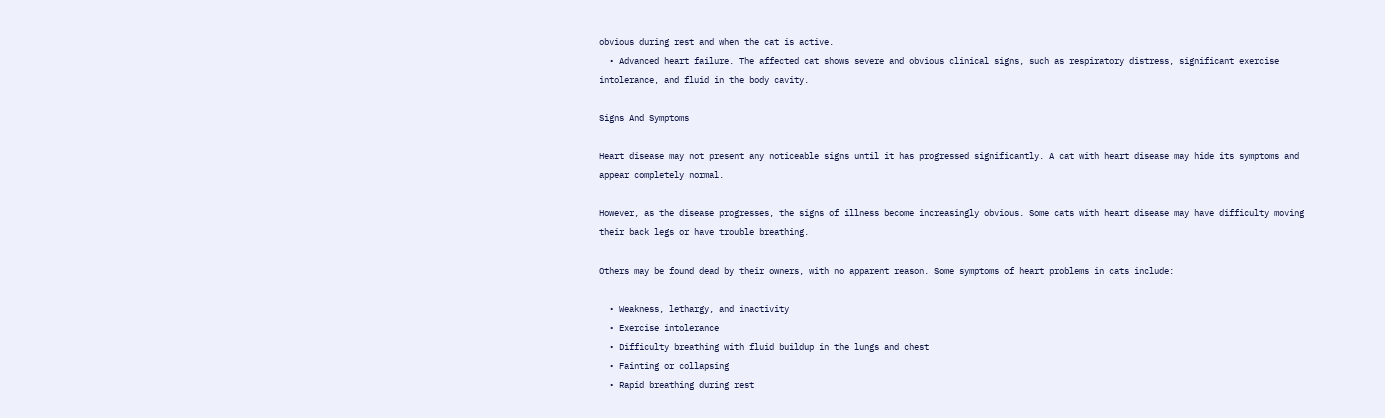obvious during rest and when the cat is active.
  • Advanced heart failure. The affected cat shows severe and obvious clinical signs, such as respiratory distress, significant exercise intolerance, and fluid in the body cavity.

Signs And Symptoms

Heart disease may not present any noticeable signs until it has progressed significantly. A cat with heart disease may hide its symptoms and appear completely normal.

However, as the disease progresses, the signs of illness become increasingly obvious. Some cats with heart disease may have difficulty moving their back legs or have trouble breathing.

Others may be found dead by their owners, with no apparent reason. Some symptoms of heart problems in cats include:

  • Weakness, lethargy, and inactivity
  • Exercise intolerance
  • Difficulty breathing with fluid buildup in the lungs and chest
  • Fainting or collapsing
  • Rapid breathing during rest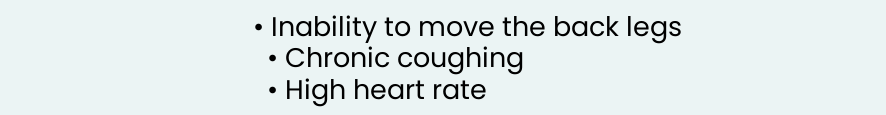• Inability to move the back legs
  • Chronic coughing
  • High heart rate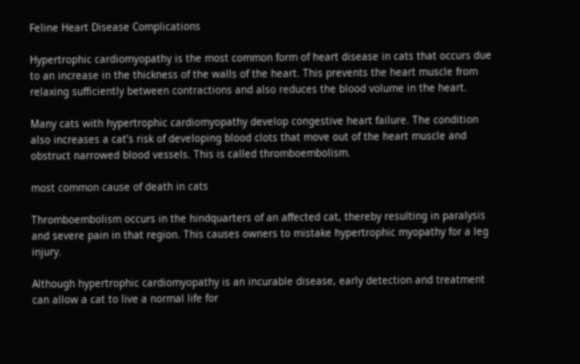Feline Heart Disease Complications

Hypertrophic cardiomyopathy is the most common form of heart disease in cats that occurs due to an increase in the thickness of the walls of the heart. This prevents the heart muscle from relaxing sufficiently between contractions and also reduces the blood volume in the heart.

Many cats with hypertrophic cardiomyopathy develop congestive heart failure. The condition also increases a cat’s risk of developing blood clots that move out of the heart muscle and obstruct narrowed blood vessels. This is called thromboembolism.

most common cause of death in cats

Thromboembolism occurs in the hindquarters of an affected cat, thereby resulting in paralysis and severe pain in that region. This causes owners to mistake hypertrophic myopathy for a leg injury.

Although hypertrophic cardiomyopathy is an incurable disease, early detection and treatment can allow a cat to live a normal life for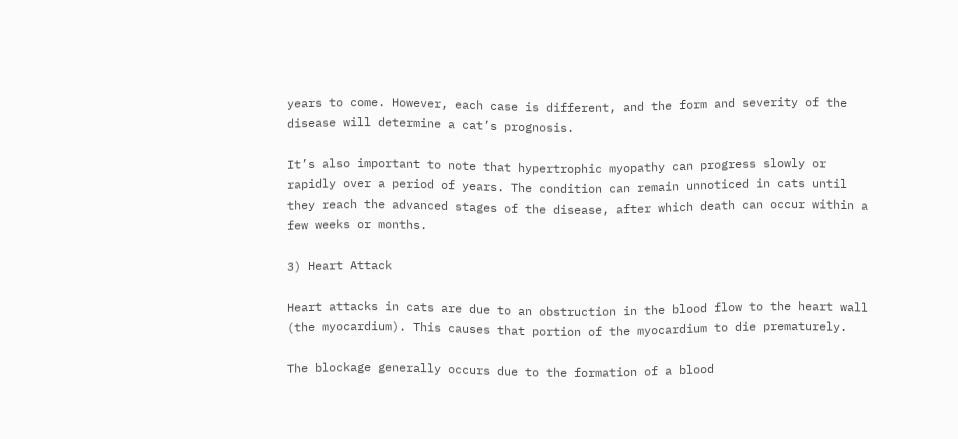years to come. However, each case is different, and the form and severity of the disease will determine a cat’s prognosis.

It’s also important to note that hypertrophic myopathy can progress slowly or rapidly over a period of years. The condition can remain unnoticed in cats until they reach the advanced stages of the disease, after which death can occur within a few weeks or months.

3) Heart Attack

Heart attacks in cats are due to an obstruction in the blood flow to the heart wall (the myocardium). This causes that portion of the myocardium to die prematurely.

The blockage generally occurs due to the formation of a blood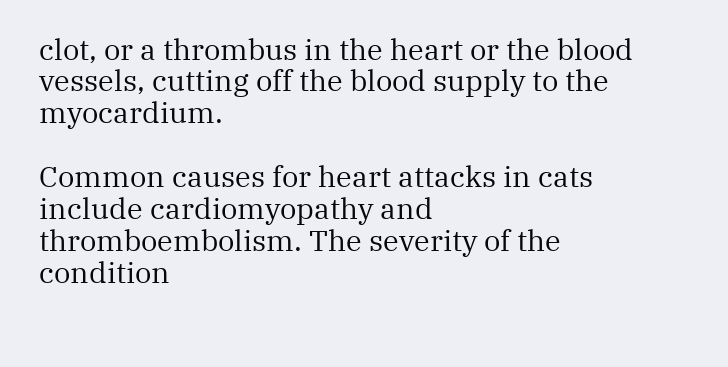clot, or a thrombus in the heart or the blood vessels, cutting off the blood supply to the myocardium.

Common causes for heart attacks in cats include cardiomyopathy and thromboembolism. The severity of the condition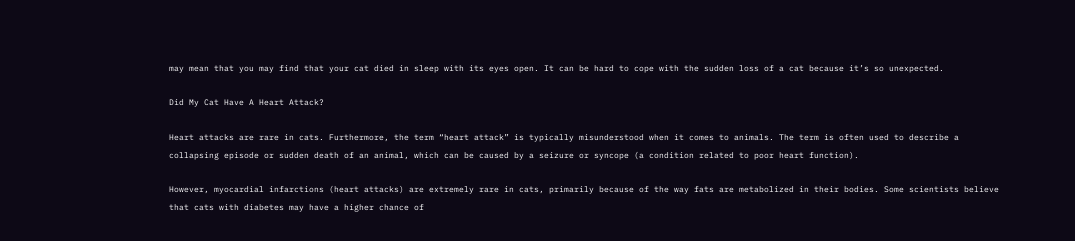may mean that you may find that your cat died in sleep with its eyes open. It can be hard to cope with the sudden loss of a cat because it’s so unexpected.

Did My Cat Have A Heart Attack?

Heart attacks are rare in cats. Furthermore, the term “heart attack” is typically misunderstood when it comes to animals. The term is often used to describe a collapsing episode or sudden death of an animal, which can be caused by a seizure or syncope (a condition related to poor heart function).

However, myocardial infarctions (heart attacks) are extremely rare in cats, primarily because of the way fats are metabolized in their bodies. Some scientists believe that cats with diabetes may have a higher chance of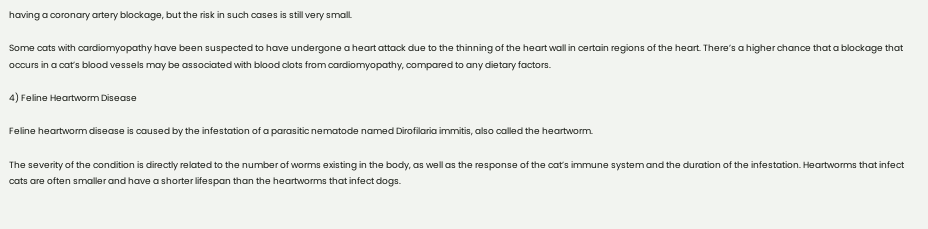having a coronary artery blockage, but the risk in such cases is still very small.

Some cats with cardiomyopathy have been suspected to have undergone a heart attack due to the thinning of the heart wall in certain regions of the heart. There’s a higher chance that a blockage that occurs in a cat’s blood vessels may be associated with blood clots from cardiomyopathy, compared to any dietary factors.

4) Feline Heartworm Disease

Feline heartworm disease is caused by the infestation of a parasitic nematode named Dirofilaria immitis, also called the heartworm.

The severity of the condition is directly related to the number of worms existing in the body, as well as the response of the cat’s immune system and the duration of the infestation. Heartworms that infect cats are often smaller and have a shorter lifespan than the heartworms that infect dogs.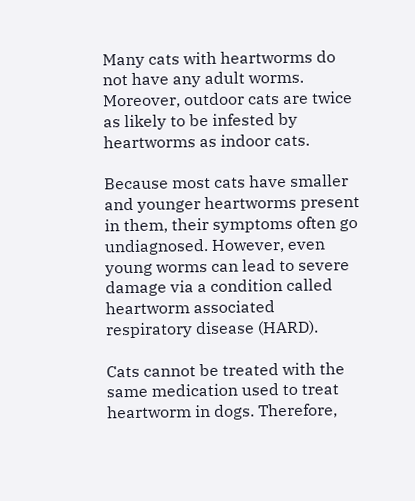Many cats with heartworms do not have any adult worms. Moreover, outdoor cats are twice as likely to be infested by heartworms as indoor cats.

Because most cats have smaller and younger heartworms present in them, their symptoms often go undiagnosed. However, even young worms can lead to severe damage via a condition called heartworm associated respiratory disease (HARD).

Cats cannot be treated with the same medication used to treat heartworm in dogs. Therefore,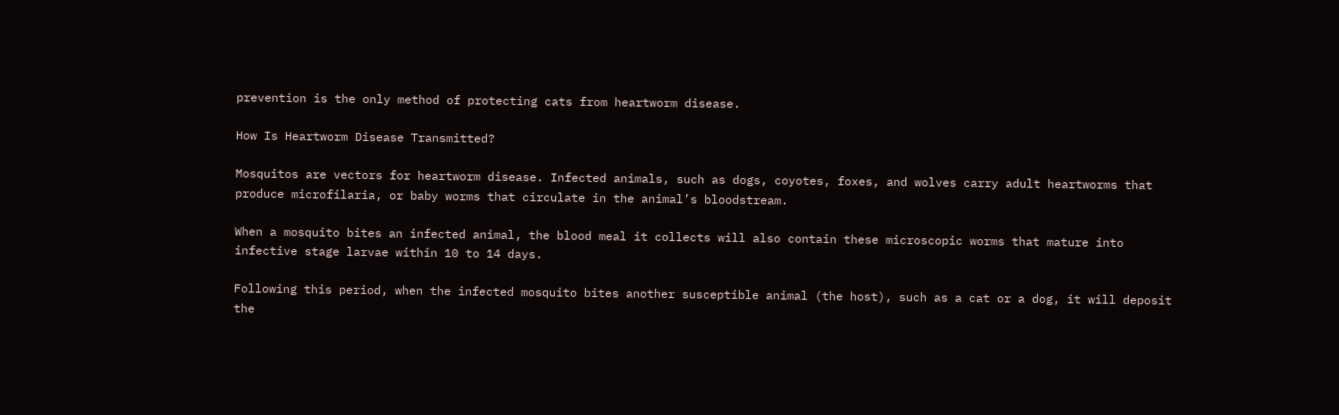prevention is the only method of protecting cats from heartworm disease.

How Is Heartworm Disease Transmitted?

Mosquitos are vectors for heartworm disease. Infected animals, such as dogs, coyotes, foxes, and wolves carry adult heartworms that produce microfilaria, or baby worms that circulate in the animal’s bloodstream.

When a mosquito bites an infected animal, the blood meal it collects will also contain these microscopic worms that mature into infective stage larvae within 10 to 14 days.

Following this period, when the infected mosquito bites another susceptible animal (the host), such as a cat or a dog, it will deposit the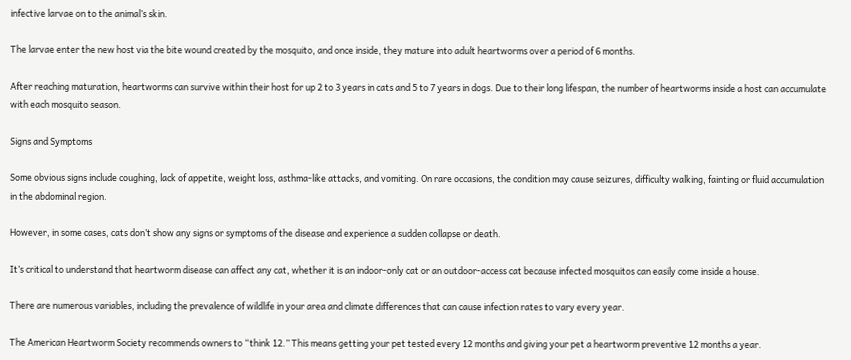infective larvae on to the animal’s skin.

The larvae enter the new host via the bite wound created by the mosquito, and once inside, they mature into adult heartworms over a period of 6 months.

After reaching maturation, heartworms can survive within their host for up 2 to 3 years in cats and 5 to 7 years in dogs. Due to their long lifespan, the number of heartworms inside a host can accumulate with each mosquito season.

Signs and Symptoms

Some obvious signs include coughing, lack of appetite, weight loss, asthma-like attacks, and vomiting. On rare occasions, the condition may cause seizures, difficulty walking, fainting or fluid accumulation in the abdominal region.

However, in some cases, cats don’t show any signs or symptoms of the disease and experience a sudden collapse or death.

It’s critical to understand that heartworm disease can affect any cat, whether it is an indoor-only cat or an outdoor-access cat because infected mosquitos can easily come inside a house.

There are numerous variables, including the prevalence of wildlife in your area and climate differences that can cause infection rates to vary every year.

The American Heartworm Society recommends owners to “think 12.” This means getting your pet tested every 12 months and giving your pet a heartworm preventive 12 months a year.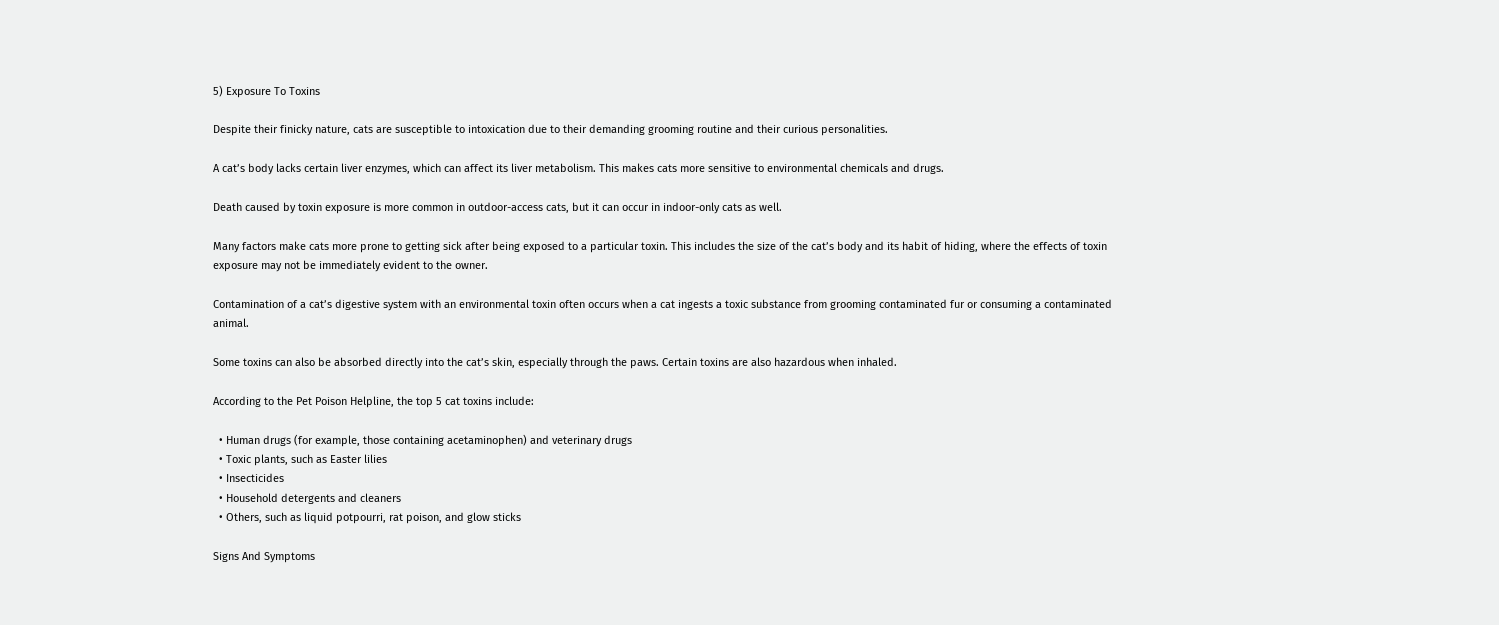5) Exposure To Toxins

Despite their finicky nature, cats are susceptible to intoxication due to their demanding grooming routine and their curious personalities.

A cat’s body lacks certain liver enzymes, which can affect its liver metabolism. This makes cats more sensitive to environmental chemicals and drugs.

Death caused by toxin exposure is more common in outdoor-access cats, but it can occur in indoor-only cats as well.

Many factors make cats more prone to getting sick after being exposed to a particular toxin. This includes the size of the cat’s body and its habit of hiding, where the effects of toxin exposure may not be immediately evident to the owner.

Contamination of a cat’s digestive system with an environmental toxin often occurs when a cat ingests a toxic substance from grooming contaminated fur or consuming a contaminated animal.

Some toxins can also be absorbed directly into the cat’s skin, especially through the paws. Certain toxins are also hazardous when inhaled.

According to the Pet Poison Helpline, the top 5 cat toxins include:

  • Human drugs (for example, those containing acetaminophen) and veterinary drugs
  • Toxic plants, such as Easter lilies
  • Insecticides
  • Household detergents and cleaners
  • Others, such as liquid potpourri, rat poison, and glow sticks

Signs And Symptoms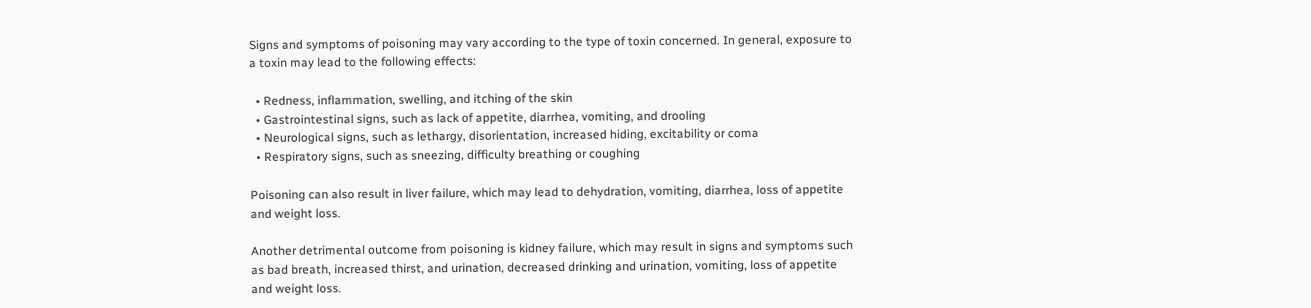Signs and symptoms of poisoning may vary according to the type of toxin concerned. In general, exposure to a toxin may lead to the following effects:

  • Redness, inflammation, swelling, and itching of the skin
  • Gastrointestinal signs, such as lack of appetite, diarrhea, vomiting, and drooling
  • Neurological signs, such as lethargy, disorientation, increased hiding, excitability or coma
  • Respiratory signs, such as sneezing, difficulty breathing or coughing

Poisoning can also result in liver failure, which may lead to dehydration, vomiting, diarrhea, loss of appetite and weight loss.

Another detrimental outcome from poisoning is kidney failure, which may result in signs and symptoms such as bad breath, increased thirst, and urination, decreased drinking and urination, vomiting, loss of appetite and weight loss.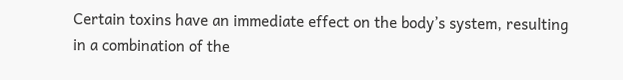Certain toxins have an immediate effect on the body’s system, resulting in a combination of the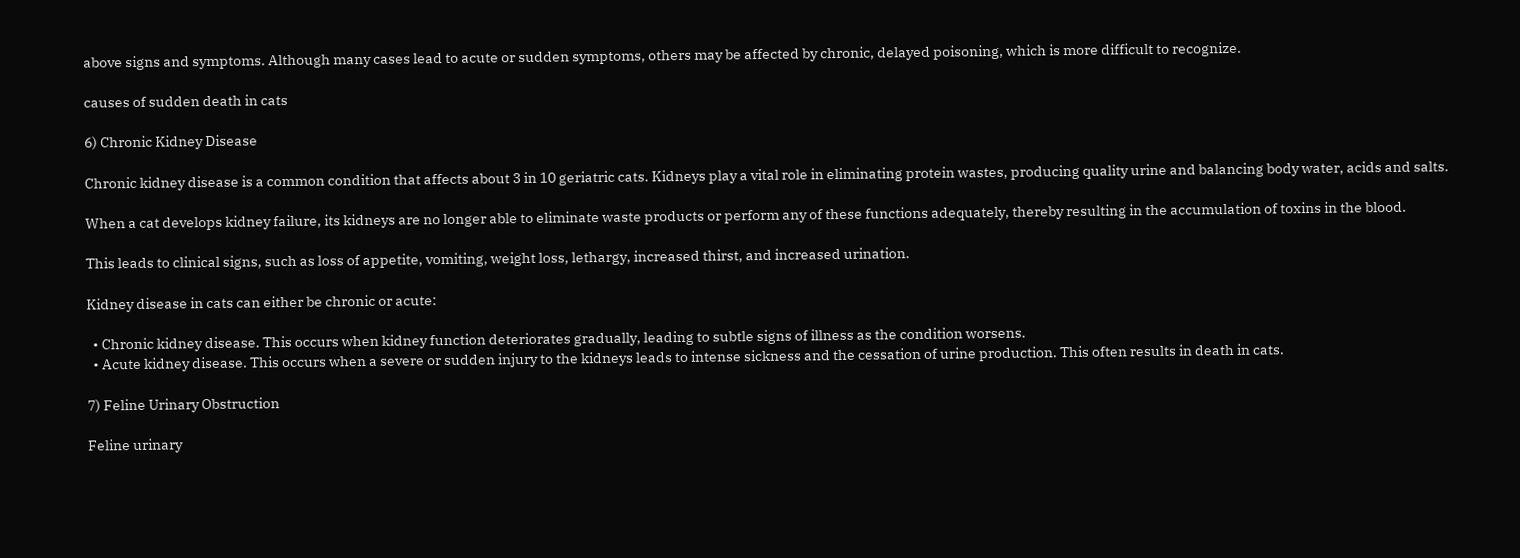above signs and symptoms. Although many cases lead to acute or sudden symptoms, others may be affected by chronic, delayed poisoning, which is more difficult to recognize.

causes of sudden death in cats

6) Chronic Kidney Disease

Chronic kidney disease is a common condition that affects about 3 in 10 geriatric cats. Kidneys play a vital role in eliminating protein wastes, producing quality urine and balancing body water, acids and salts.

When a cat develops kidney failure, its kidneys are no longer able to eliminate waste products or perform any of these functions adequately, thereby resulting in the accumulation of toxins in the blood.

This leads to clinical signs, such as loss of appetite, vomiting, weight loss, lethargy, increased thirst, and increased urination.

Kidney disease in cats can either be chronic or acute:

  • Chronic kidney disease. This occurs when kidney function deteriorates gradually, leading to subtle signs of illness as the condition worsens.
  • Acute kidney disease. This occurs when a severe or sudden injury to the kidneys leads to intense sickness and the cessation of urine production. This often results in death in cats.

7) Feline Urinary Obstruction

Feline urinary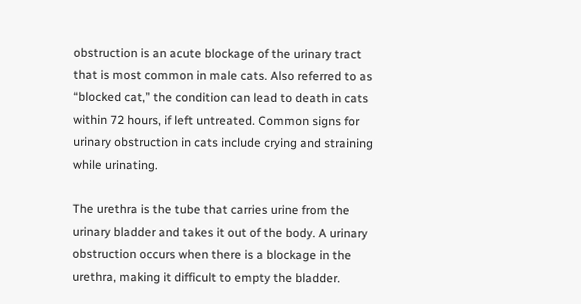obstruction is an acute blockage of the urinary tract that is most common in male cats. Also referred to as “blocked cat,” the condition can lead to death in cats within 72 hours, if left untreated. Common signs for urinary obstruction in cats include crying and straining while urinating.

The urethra is the tube that carries urine from the urinary bladder and takes it out of the body. A urinary obstruction occurs when there is a blockage in the urethra, making it difficult to empty the bladder.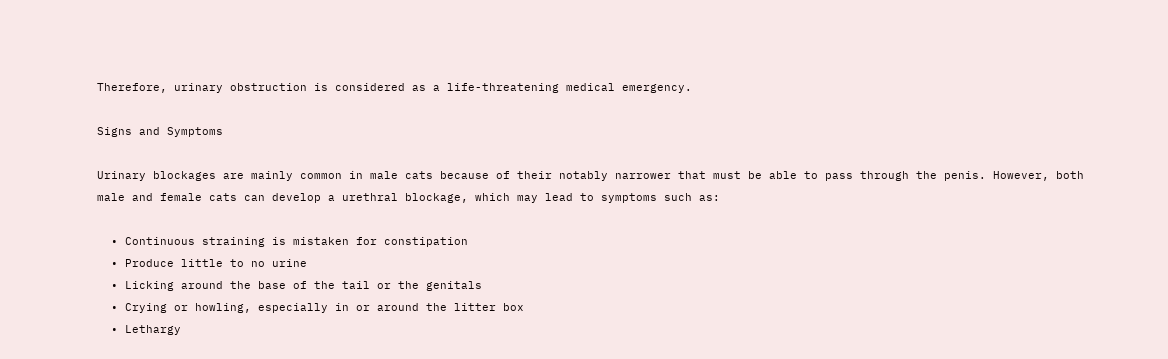Therefore, urinary obstruction is considered as a life-threatening medical emergency.

Signs and Symptoms

Urinary blockages are mainly common in male cats because of their notably narrower that must be able to pass through the penis. However, both male and female cats can develop a urethral blockage, which may lead to symptoms such as:

  • Continuous straining is mistaken for constipation
  • Produce little to no urine
  • Licking around the base of the tail or the genitals
  • Crying or howling, especially in or around the litter box
  • Lethargy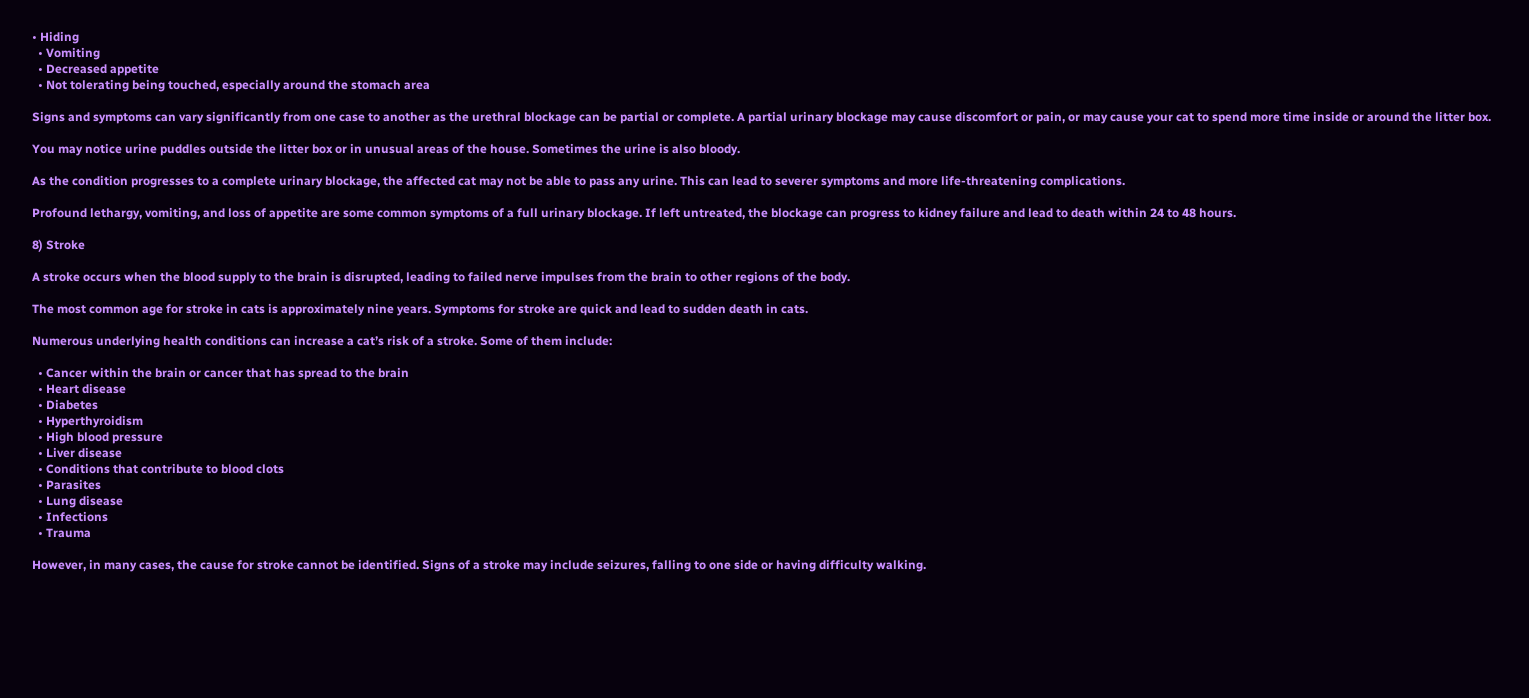• Hiding
  • Vomiting
  • Decreased appetite
  • Not tolerating being touched, especially around the stomach area

Signs and symptoms can vary significantly from one case to another as the urethral blockage can be partial or complete. A partial urinary blockage may cause discomfort or pain, or may cause your cat to spend more time inside or around the litter box.

You may notice urine puddles outside the litter box or in unusual areas of the house. Sometimes the urine is also bloody.

As the condition progresses to a complete urinary blockage, the affected cat may not be able to pass any urine. This can lead to severer symptoms and more life-threatening complications.

Profound lethargy, vomiting, and loss of appetite are some common symptoms of a full urinary blockage. If left untreated, the blockage can progress to kidney failure and lead to death within 24 to 48 hours.

8) Stroke

A stroke occurs when the blood supply to the brain is disrupted, leading to failed nerve impulses from the brain to other regions of the body.

The most common age for stroke in cats is approximately nine years. Symptoms for stroke are quick and lead to sudden death in cats.

Numerous underlying health conditions can increase a cat’s risk of a stroke. Some of them include:

  • Cancer within the brain or cancer that has spread to the brain
  • Heart disease
  • Diabetes
  • Hyperthyroidism
  • High blood pressure
  • Liver disease
  • Conditions that contribute to blood clots
  • Parasites
  • Lung disease
  • Infections
  • Trauma

However, in many cases, the cause for stroke cannot be identified. Signs of a stroke may include seizures, falling to one side or having difficulty walking.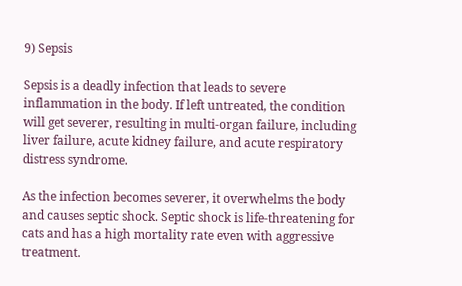9) Sepsis

Sepsis is a deadly infection that leads to severe inflammation in the body. If left untreated, the condition will get severer, resulting in multi-organ failure, including liver failure, acute kidney failure, and acute respiratory distress syndrome.

As the infection becomes severer, it overwhelms the body and causes septic shock. Septic shock is life-threatening for cats and has a high mortality rate even with aggressive treatment.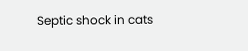Septic shock in cats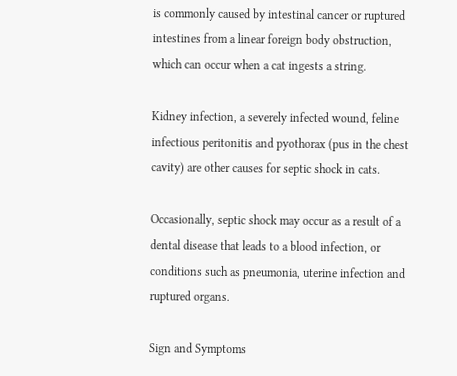is commonly caused by intestinal cancer or ruptured intestines from a linear foreign body obstruction, which can occur when a cat ingests a string.

Kidney infection, a severely infected wound, feline infectious peritonitis and pyothorax (pus in the chest cavity) are other causes for septic shock in cats.

Occasionally, septic shock may occur as a result of a dental disease that leads to a blood infection, or conditions such as pneumonia, uterine infection and ruptured organs.

Sign and Symptoms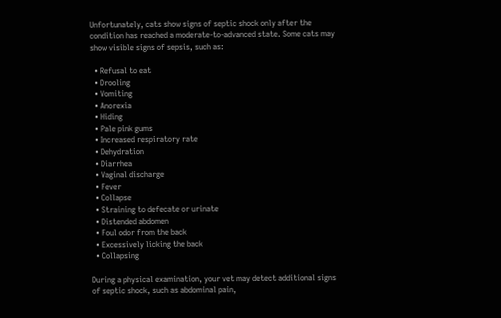Unfortunately, cats show signs of septic shock only after the condition has reached a moderate-to-advanced state. Some cats may show visible signs of sepsis, such as:

  • Refusal to eat
  • Drooling
  • Vomiting
  • Anorexia
  • Hiding
  • Pale pink gums
  • Increased respiratory rate
  • Dehydration
  • Diarrhea
  • Vaginal discharge
  • Fever
  • Collapse
  • Straining to defecate or urinate
  • Distended abdomen
  • Foul odor from the back
  • Excessively licking the back
  • Collapsing

During a physical examination, your vet may detect additional signs of septic shock, such as abdominal pain,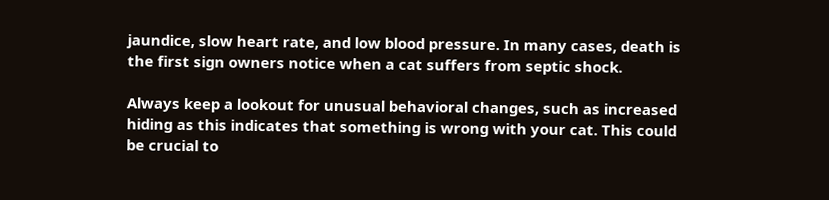jaundice, slow heart rate, and low blood pressure. In many cases, death is the first sign owners notice when a cat suffers from septic shock.

Always keep a lookout for unusual behavioral changes, such as increased hiding as this indicates that something is wrong with your cat. This could be crucial to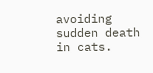avoiding sudden death in cats.